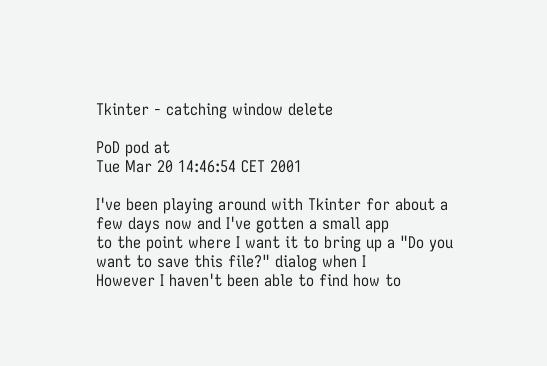Tkinter - catching window delete

PoD pod at
Tue Mar 20 14:46:54 CET 2001

I've been playing around with Tkinter for about a few days now and I've gotten a small app
to the point where I want it to bring up a "Do you want to save this file?" dialog when I
However I haven't been able to find how to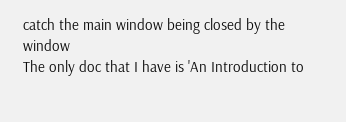catch the main window being closed by the window
The only doc that I have is 'An Introduction to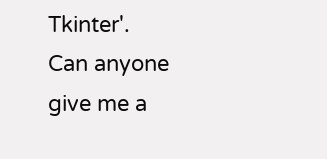Tkinter'.
Can anyone give me a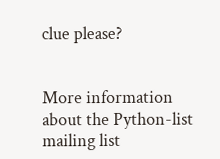clue please?


More information about the Python-list mailing list